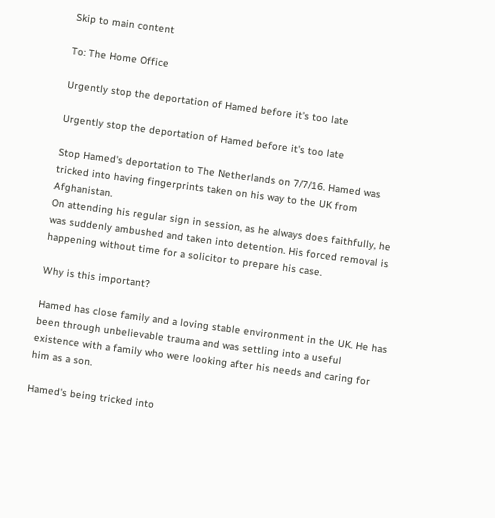Skip to main content

To: The Home Office

Urgently stop the deportation of Hamed before it's too late

Urgently stop the deportation of Hamed before it's too late

Stop Hamed's deportation to The Netherlands on 7/7/16. Hamed was tricked into having fingerprints taken on his way to the UK from Afghanistan.
On attending his regular sign in session, as he always does faithfully, he was suddenly ambushed and taken into detention. His forced removal is happening without time for a solicitor to prepare his case.

Why is this important?

Hamed has close family and a loving stable environment in the UK. He has been through unbelievable trauma and was settling into a useful existence with a family who were looking after his needs and caring for him as a son.

Hamed's being tricked into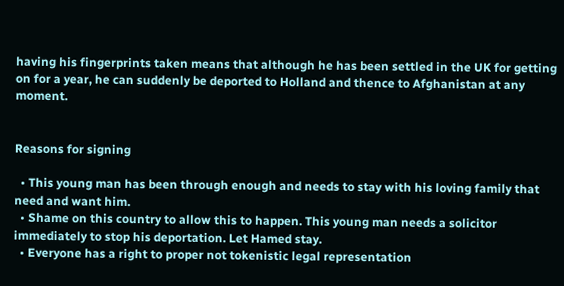having his fingerprints taken means that although he has been settled in the UK for getting on for a year, he can suddenly be deported to Holland and thence to Afghanistan at any moment.


Reasons for signing

  • This young man has been through enough and needs to stay with his loving family that need and want him.
  • Shame on this country to allow this to happen. This young man needs a solicitor immediately to stop his deportation. Let Hamed stay.
  • Everyone has a right to proper not tokenistic legal representation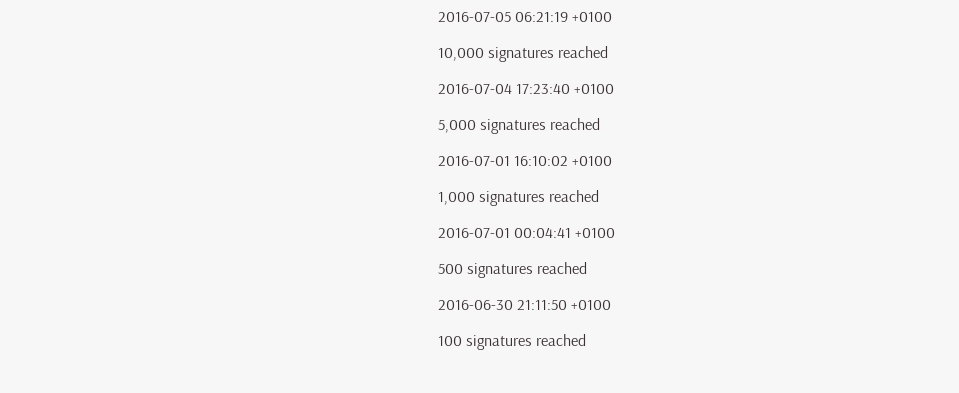2016-07-05 06:21:19 +0100

10,000 signatures reached

2016-07-04 17:23:40 +0100

5,000 signatures reached

2016-07-01 16:10:02 +0100

1,000 signatures reached

2016-07-01 00:04:41 +0100

500 signatures reached

2016-06-30 21:11:50 +0100

100 signatures reached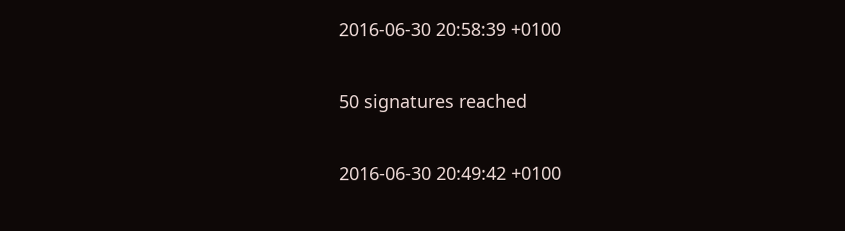2016-06-30 20:58:39 +0100

50 signatures reached

2016-06-30 20:49:42 +0100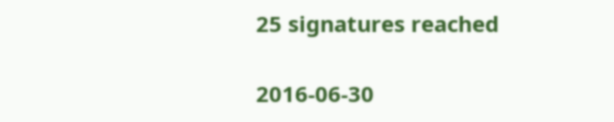25 signatures reached

2016-06-30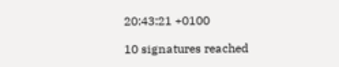20:43:21 +0100

10 signatures reached